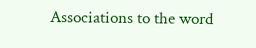Associations to the word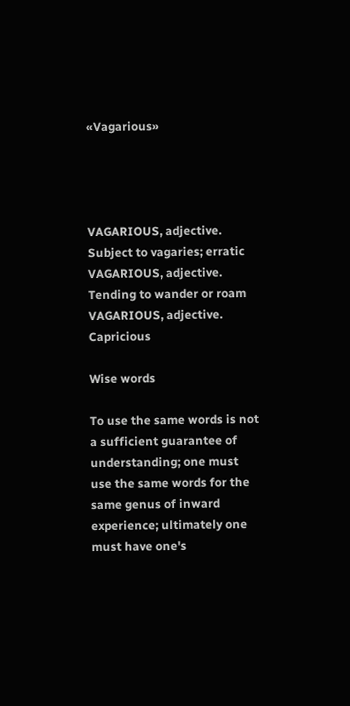«Vagarious»




VAGARIOUS, adjective. Subject to vagaries; erratic
VAGARIOUS, adjective. Tending to wander or roam
VAGARIOUS, adjective. Capricious

Wise words

To use the same words is not a sufficient guarantee of understanding; one must use the same words for the same genus of inward experience; ultimately one must have one's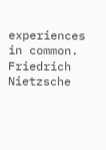experiences in common.
Friedrich Nietzsche